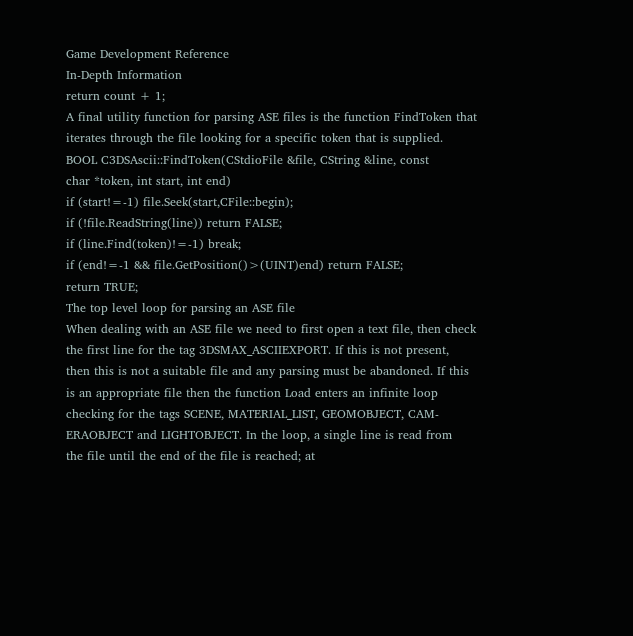Game Development Reference
In-Depth Information
return count + 1;
A final utility function for parsing ASE files is the function FindToken that
iterates through the file looking for a specific token that is supplied.
BOOL C3DSAscii::FindToken(CStdioFile &file, CString &line, const
char *token, int start, int end)
if (start!=-1) file.Seek(start,CFile::begin);
if (!file.ReadString(line)) return FALSE;
if (line.Find(token)!=-1) break;
if (end!=-1 && file.GetPosition()>(UINT)end) return FALSE;
return TRUE;
The top level loop for parsing an ASE file
When dealing with an ASE file we need to first open a text file, then check
the first line for the tag 3DSMAX_ASCIIEXPORT. If this is not present,
then this is not a suitable file and any parsing must be abandoned. If this
is an appropriate file then the function Load enters an infinite loop
checking for the tags SCENE, MATERIAL_LIST, GEOMOBJECT, CAM-
ERAOBJECT and LIGHTOBJECT. In the loop, a single line is read from
the file until the end of the file is reached; at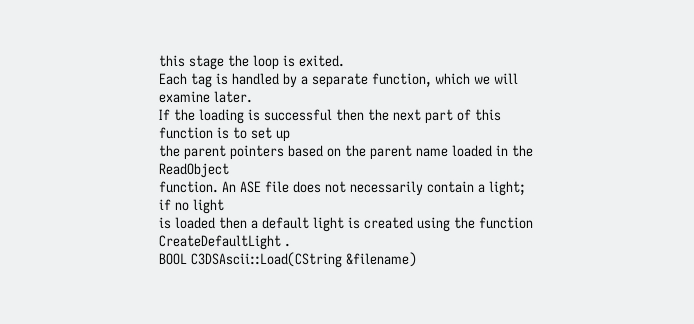this stage the loop is exited.
Each tag is handled by a separate function, which we will examine later.
If the loading is successful then the next part of this function is to set up
the parent pointers based on the parent name loaded in the ReadObject
function. An ASE file does not necessarily contain a light; if no light
is loaded then a default light is created using the function
CreateDefaultLight .
BOOL C3DSAscii::Load(CString &filename)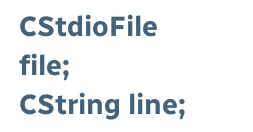CStdioFile file;
CString line;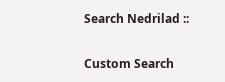Search Nedrilad ::

Custom Search